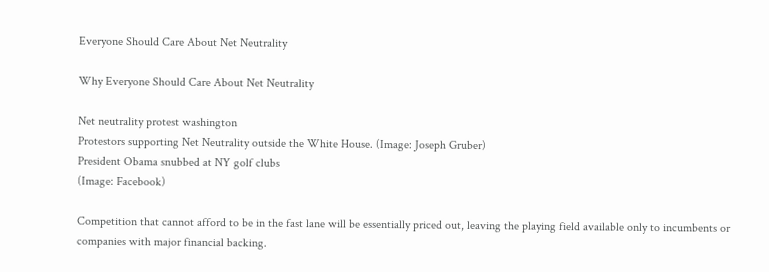Everyone Should Care About Net Neutrality

Why Everyone Should Care About Net Neutrality

Net neutrality protest washington
Protestors supporting Net Neutrality outside the White House. (Image: Joseph Gruber)
President Obama snubbed at NY golf clubs
(Image: Facebook)

Competition that cannot afford to be in the fast lane will be essentially priced out, leaving the playing field available only to incumbents or companies with major financial backing.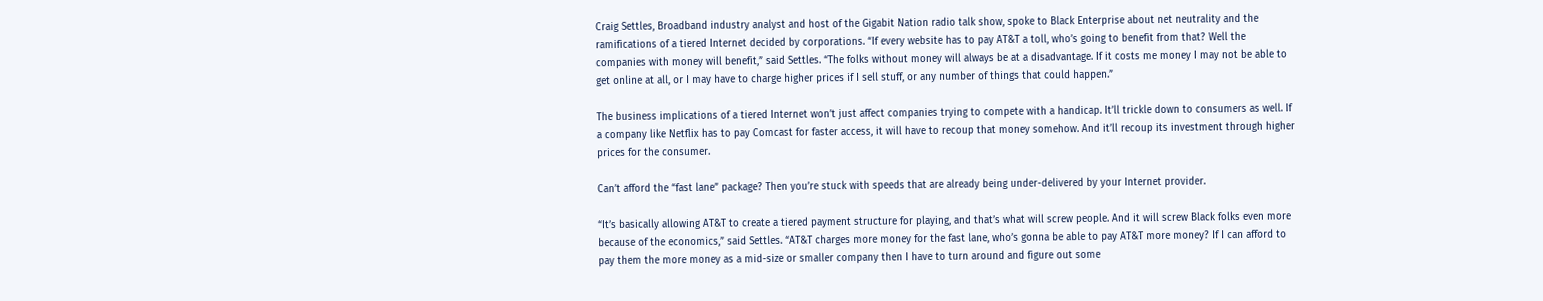Craig Settles, Broadband industry analyst and host of the Gigabit Nation radio talk show, spoke to Black Enterprise about net neutrality and the ramifications of a tiered Internet decided by corporations. “If every website has to pay AT&T a toll, who’s going to benefit from that? Well the companies with money will benefit,” said Settles. “The folks without money will always be at a disadvantage. If it costs me money I may not be able to get online at all, or I may have to charge higher prices if I sell stuff, or any number of things that could happen.”

The business implications of a tiered Internet won’t just affect companies trying to compete with a handicap. It’ll trickle down to consumers as well. If a company like Netflix has to pay Comcast for faster access, it will have to recoup that money somehow. And it’ll recoup its investment through higher prices for the consumer.

Can’t afford the “fast lane” package? Then you’re stuck with speeds that are already being under-delivered by your Internet provider.

“It’s basically allowing AT&T to create a tiered payment structure for playing, and that’s what will screw people. And it will screw Black folks even more because of the economics,” said Settles. “AT&T charges more money for the fast lane, who’s gonna be able to pay AT&T more money? If I can afford to pay them the more money as a mid-size or smaller company then I have to turn around and figure out some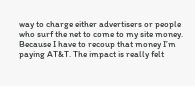way to charge either advertisers or people who surf the net to come to my site money. Because I have to recoup that money I’m paying AT&T. The impact is really felt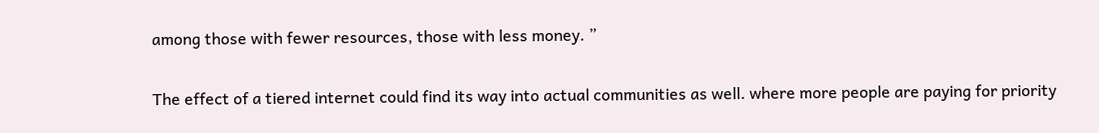among those with fewer resources, those with less money. ”

The effect of a tiered internet could find its way into actual communities as well. where more people are paying for priority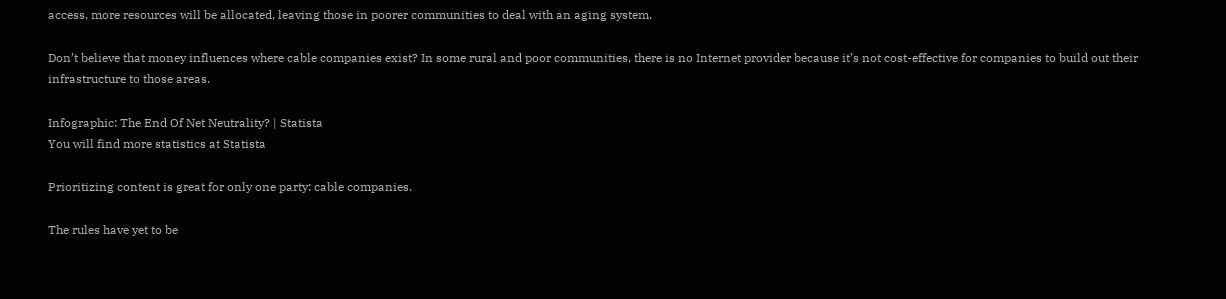access, more resources will be allocated, leaving those in poorer communities to deal with an aging system.

Don’t believe that money influences where cable companies exist? In some rural and poor communities, there is no Internet provider because it’s not cost-effective for companies to build out their infrastructure to those areas.

Infographic: The End Of Net Neutrality? | Statista
You will find more statistics at Statista

Prioritizing content is great for only one party: cable companies.

The rules have yet to be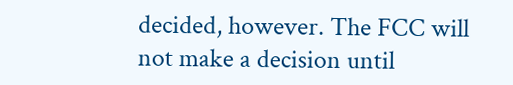decided, however. The FCC will not make a decision until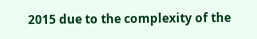2015 due to the complexity of the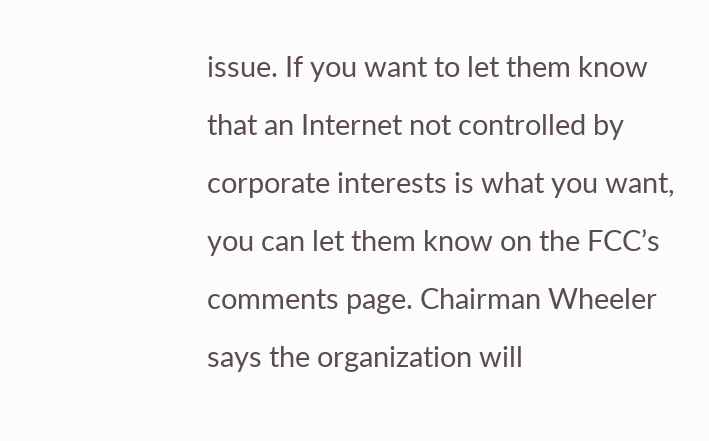issue. If you want to let them know that an Internet not controlled by corporate interests is what you want, you can let them know on the FCC’s comments page. Chairman Wheeler says the organization will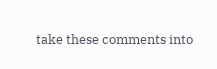take these comments into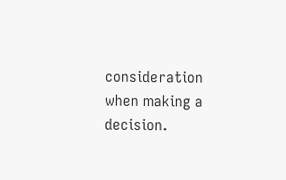consideration when making a decision.